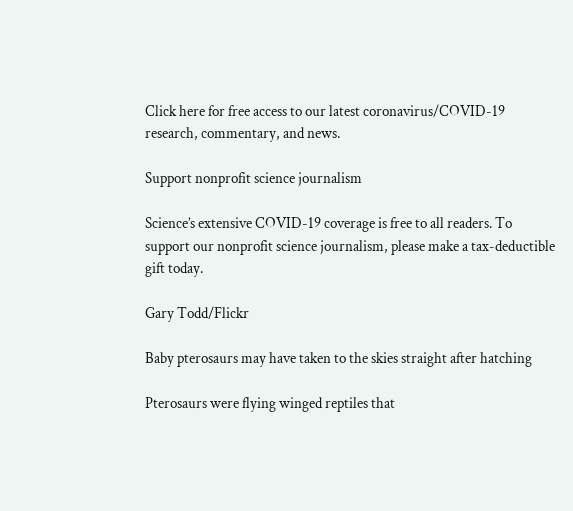Click here for free access to our latest coronavirus/COVID-19 research, commentary, and news.

Support nonprofit science journalism

Science’s extensive COVID-19 coverage is free to all readers. To support our nonprofit science journalism, please make a tax-deductible gift today.

Gary Todd/Flickr

Baby pterosaurs may have taken to the skies straight after hatching

Pterosaurs were flying winged reptiles that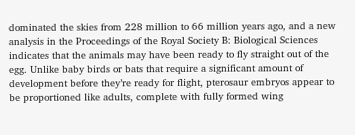dominated the skies from 228 million to 66 million years ago, and a new analysis in the Proceedings of the Royal Society B: Biological Sciences indicates that the animals may have been ready to fly straight out of the egg. Unlike baby birds or bats that require a significant amount of development before they’re ready for flight, pterosaur embryos appear to be proportioned like adults, complete with fully formed wing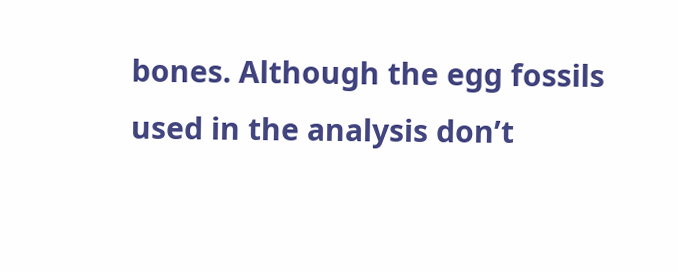bones. Although the egg fossils used in the analysis don’t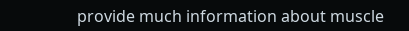provide much information about muscle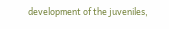development of the juveniles,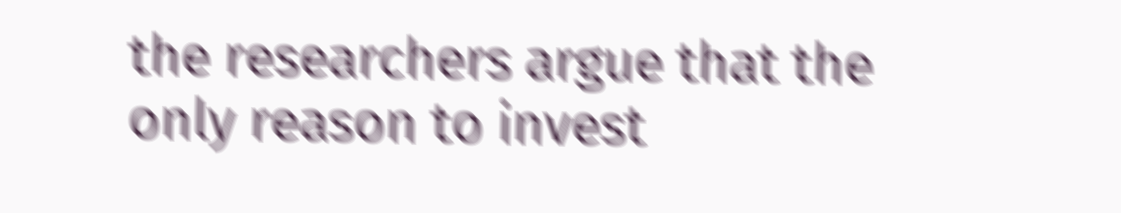the researchers argue that the only reason to invest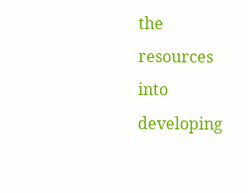the resources into developing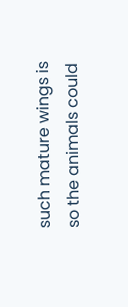such mature wings is so the animals could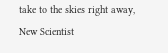take to the skies right away, New Scientist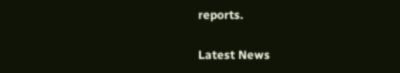reports.

Latest News